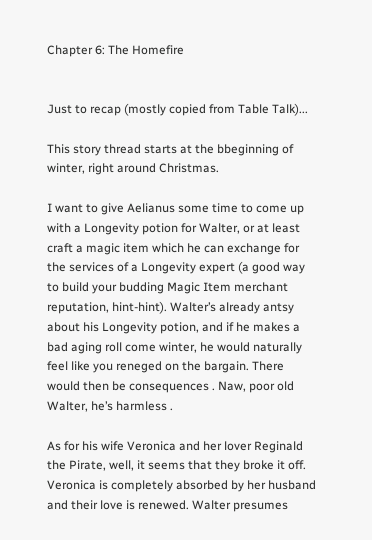Chapter 6: The Homefire


Just to recap (mostly copied from Table Talk)...

This story thread starts at the bbeginning of winter, right around Christmas.

I want to give Aelianus some time to come up with a Longevity potion for Walter, or at least craft a magic item which he can exchange for the services of a Longevity expert (a good way to build your budding Magic Item merchant reputation, hint-hint). Walter’s already antsy about his Longevity potion, and if he makes a bad aging roll come winter, he would naturally feel like you reneged on the bargain. There would then be consequences . Naw, poor old Walter, he’s harmless .

As for his wife Veronica and her lover Reginald the Pirate, well, it seems that they broke it off. Veronica is completely absorbed by her husband and their love is renewed. Walter presumes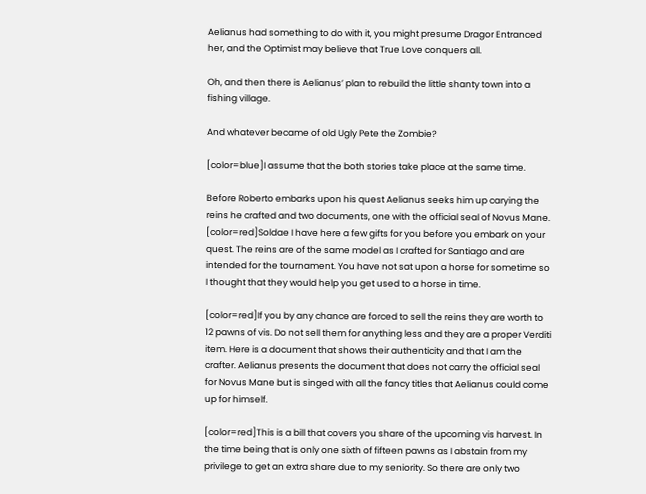Aelianus had something to do with it, you might presume Dragor Entranced her, and the Optimist may believe that True Love conquers all.

Oh, and then there is Aelianus’ plan to rebuild the little shanty town into a fishing village.

And whatever became of old Ugly Pete the Zombie?

[color=blue]I assume that the both stories take place at the same time.

Before Roberto embarks upon his quest Aelianus seeks him up carying the reins he crafted and two documents, one with the official seal of Novus Mane. [color=red]Soldae I have here a few gifts for you before you embark on your quest. The reins are of the same model as I crafted for Santiago and are intended for the tournament. You have not sat upon a horse for sometime so I thought that they would help you get used to a horse in time.

[color=red]If you by any chance are forced to sell the reins they are worth to 12 pawns of vis. Do not sell them for anything less and they are a proper Verditi item. Here is a document that shows their authenticity and that I am the crafter. Aelianus presents the document that does not carry the official seal for Novus Mane but is singed with all the fancy titles that Aelianus could come up for himself.

[color=red]This is a bill that covers you share of the upcoming vis harvest. In the time being that is only one sixth of fifteen pawns as I abstain from my privilege to get an extra share due to my seniority. So there are only two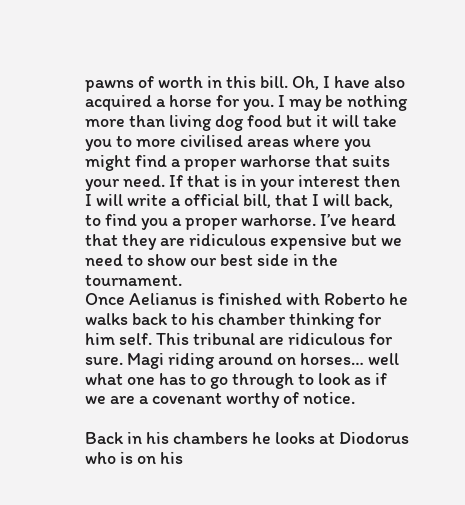pawns of worth in this bill. Oh, I have also acquired a horse for you. I may be nothing more than living dog food but it will take you to more civilised areas where you might find a proper warhorse that suits your need. If that is in your interest then I will write a official bill, that I will back, to find you a proper warhorse. I’ve heard that they are ridiculous expensive but we need to show our best side in the tournament.
Once Aelianus is finished with Roberto he walks back to his chamber thinking for him self. This tribunal are ridiculous for sure. Magi riding around on horses… well what one has to go through to look as if we are a covenant worthy of notice.

Back in his chambers he looks at Diodorus who is on his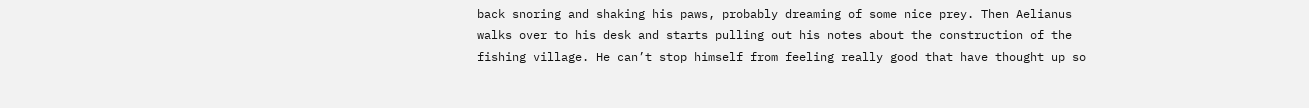back snoring and shaking his paws, probably dreaming of some nice prey. Then Aelianus walks over to his desk and starts pulling out his notes about the construction of the fishing village. He can’t stop himself from feeling really good that have thought up so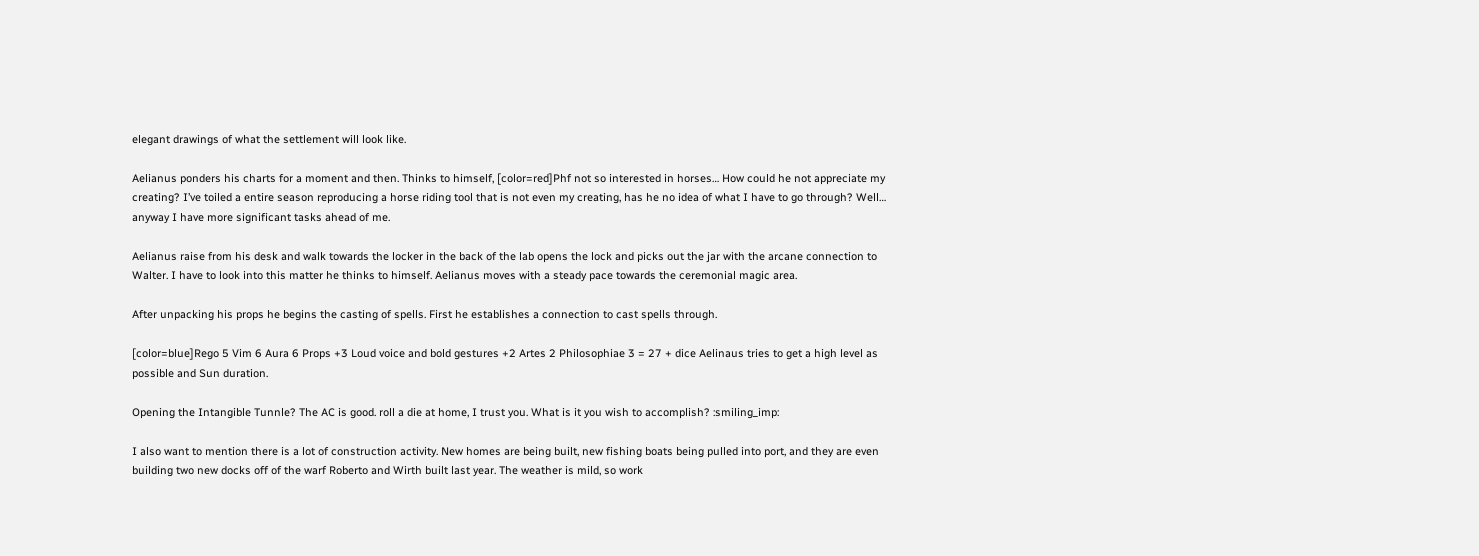elegant drawings of what the settlement will look like.

Aelianus ponders his charts for a moment and then. Thinks to himself, [color=red]Phf not so interested in horses… How could he not appreciate my creating? I’ve toiled a entire season reproducing a horse riding tool that is not even my creating, has he no idea of what I have to go through? Well… anyway I have more significant tasks ahead of me.

Aelianus raise from his desk and walk towards the locker in the back of the lab opens the lock and picks out the jar with the arcane connection to Walter. I have to look into this matter he thinks to himself. Aelianus moves with a steady pace towards the ceremonial magic area.

After unpacking his props he begins the casting of spells. First he establishes a connection to cast spells through.

[color=blue]Rego 5 Vim 6 Aura 6 Props +3 Loud voice and bold gestures +2 Artes 2 Philosophiae 3 = 27 + dice Aelinaus tries to get a high level as possible and Sun duration.

Opening the Intangible Tunnle? The AC is good. roll a die at home, I trust you. What is it you wish to accomplish? :smiling_imp:

I also want to mention there is a lot of construction activity. New homes are being built, new fishing boats being pulled into port, and they are even building two new docks off of the warf Roberto and Wirth built last year. The weather is mild, so work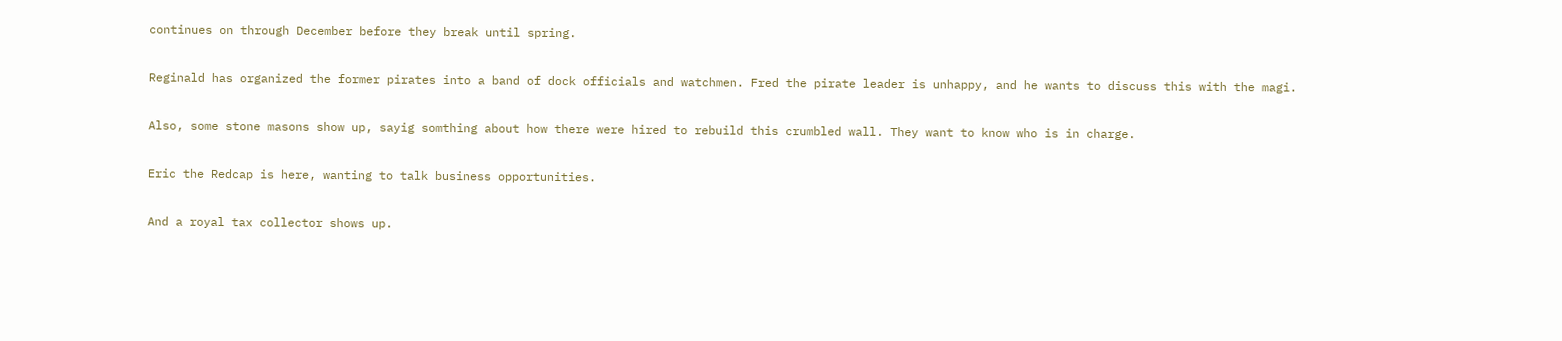continues on through December before they break until spring.

Reginald has organized the former pirates into a band of dock officials and watchmen. Fred the pirate leader is unhappy, and he wants to discuss this with the magi.

Also, some stone masons show up, sayig somthing about how there were hired to rebuild this crumbled wall. They want to know who is in charge.

Eric the Redcap is here, wanting to talk business opportunities.

And a royal tax collector shows up.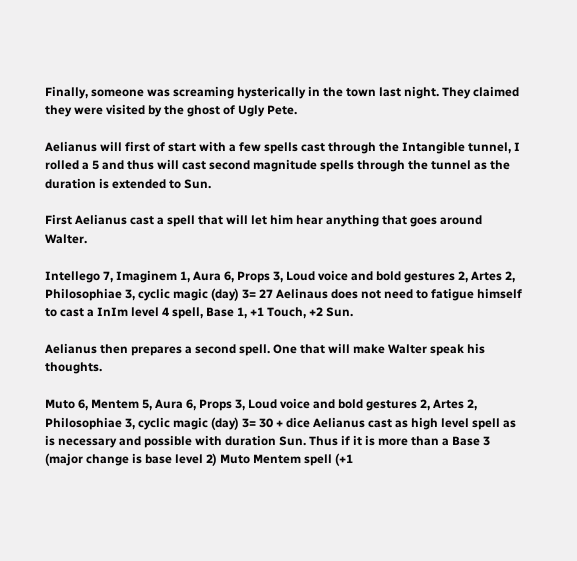Finally, someone was screaming hysterically in the town last night. They claimed they were visited by the ghost of Ugly Pete.

Aelianus will first of start with a few spells cast through the Intangible tunnel, I rolled a 5 and thus will cast second magnitude spells through the tunnel as the duration is extended to Sun.

First Aelianus cast a spell that will let him hear anything that goes around Walter.

Intellego 7, Imaginem 1, Aura 6, Props 3, Loud voice and bold gestures 2, Artes 2, Philosophiae 3, cyclic magic (day) 3= 27 Aelinaus does not need to fatigue himself to cast a InIm level 4 spell, Base 1, +1 Touch, +2 Sun.

Aelianus then prepares a second spell. One that will make Walter speak his thoughts.

Muto 6, Mentem 5, Aura 6, Props 3, Loud voice and bold gestures 2, Artes 2, Philosophiae 3, cyclic magic (day) 3= 30 + dice Aelianus cast as high level spell as is necessary and possible with duration Sun. Thus if it is more than a Base 3 (major change is base level 2) Muto Mentem spell (+1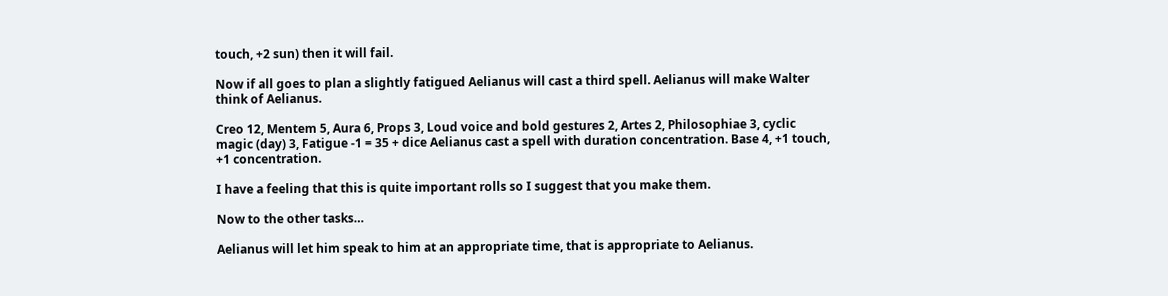touch, +2 sun) then it will fail.

Now if all goes to plan a slightly fatigued Aelianus will cast a third spell. Aelianus will make Walter think of Aelianus.

Creo 12, Mentem 5, Aura 6, Props 3, Loud voice and bold gestures 2, Artes 2, Philosophiae 3, cyclic magic (day) 3, Fatigue -1 = 35 + dice Aelianus cast a spell with duration concentration. Base 4, +1 touch, +1 concentration.

I have a feeling that this is quite important rolls so I suggest that you make them.

Now to the other tasks…

Aelianus will let him speak to him at an appropriate time, that is appropriate to Aelianus.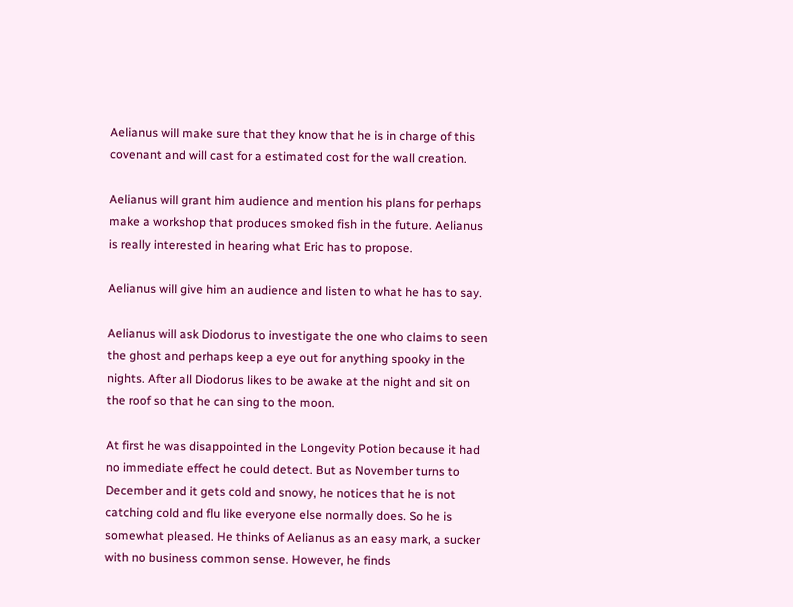Aelianus will make sure that they know that he is in charge of this covenant and will cast for a estimated cost for the wall creation.

Aelianus will grant him audience and mention his plans for perhaps make a workshop that produces smoked fish in the future. Aelianus is really interested in hearing what Eric has to propose.

Aelianus will give him an audience and listen to what he has to say.

Aelianus will ask Diodorus to investigate the one who claims to seen the ghost and perhaps keep a eye out for anything spooky in the nights. After all Diodorus likes to be awake at the night and sit on the roof so that he can sing to the moon.

At first he was disappointed in the Longevity Potion because it had no immediate effect he could detect. But as November turns to December and it gets cold and snowy, he notices that he is not catching cold and flu like everyone else normally does. So he is somewhat pleased. He thinks of Aelianus as an easy mark, a sucker with no business common sense. However, he finds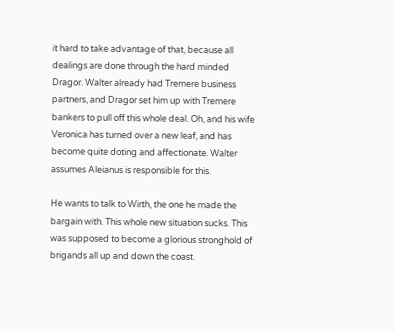it hard to take advantage of that, because all dealings are done through the hard minded Dragor. Walter already had Tremere business partners, and Dragor set him up with Tremere bankers to pull off this whole deal. Oh, and his wife Veronica has turned over a new leaf, and has become quite doting and affectionate. Walter assumes Aleianus is responsible for this.

He wants to talk to Wirth, the one he made the bargain with. This whole new situation sucks. This was supposed to become a glorious stronghold of brigands all up and down the coast.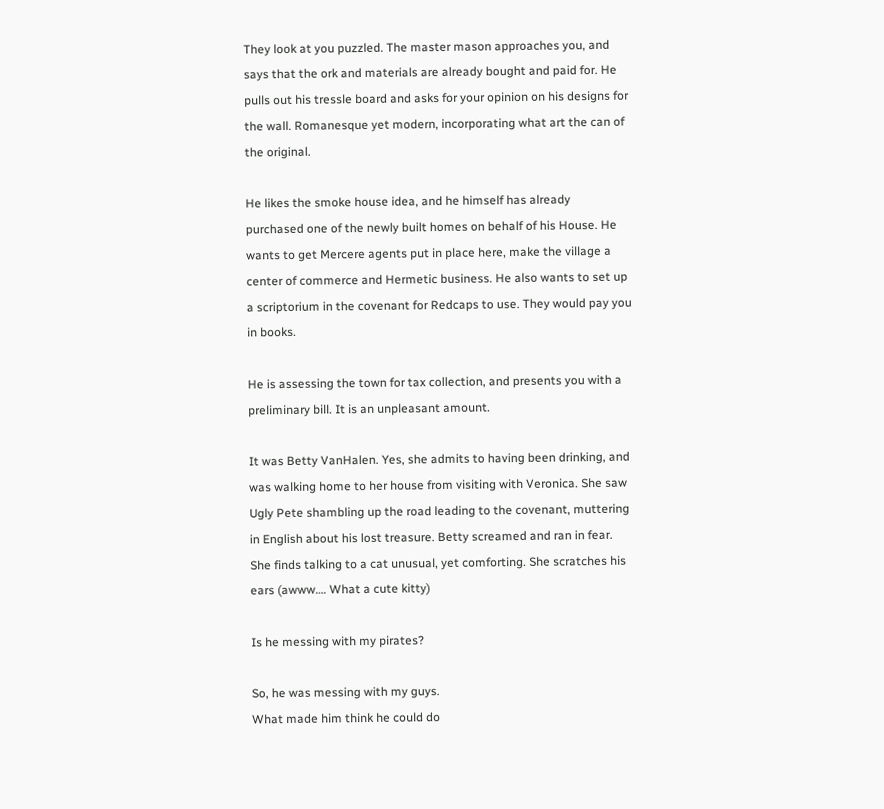They look at you puzzled. The master mason approaches you, and says that the ork and materials are already bought and paid for. He pulls out his tressle board and asks for your opinion on his designs for the wall. Romanesque yet modern, incorporating what art the can of the original.

He likes the smoke house idea, and he himself has already purchased one of the newly built homes on behalf of his House. He wants to get Mercere agents put in place here, make the village a center of commerce and Hermetic business. He also wants to set up a scriptorium in the covenant for Redcaps to use. They would pay you in books.

He is assessing the town for tax collection, and presents you with a preliminary bill. It is an unpleasant amount.

It was Betty VanHalen. Yes, she admits to having been drinking, and was walking home to her house from visiting with Veronica. She saw Ugly Pete shambling up the road leading to the covenant, muttering in English about his lost treasure. Betty screamed and ran in fear. She finds talking to a cat unusual, yet comforting. She scratches his ears (awww…. What a cute kitty)

Is he messing with my pirates?

So, he was messing with my guys.
What made him think he could do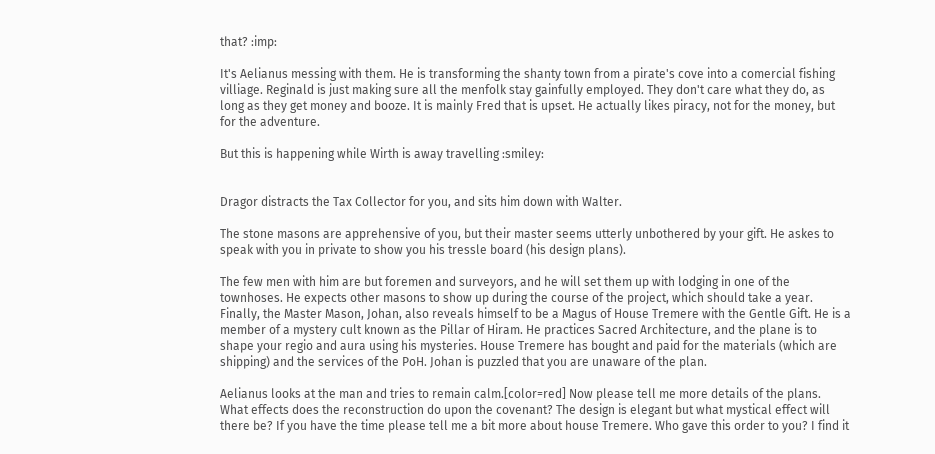that? :imp:

It's Aelianus messing with them. He is transforming the shanty town from a pirate's cove into a comercial fishing villiage. Reginald is just making sure all the menfolk stay gainfully employed. They don't care what they do, as long as they get money and booze. It is mainly Fred that is upset. He actually likes piracy, not for the money, but for the adventure.

But this is happening while Wirth is away travelling :smiley:


Dragor distracts the Tax Collector for you, and sits him down with Walter.

The stone masons are apprehensive of you, but their master seems utterly unbothered by your gift. He askes to speak with you in private to show you his tressle board (his design plans).

The few men with him are but foremen and surveyors, and he will set them up with lodging in one of the townhoses. He expects other masons to show up during the course of the project, which should take a year. Finally, the Master Mason, Johan, also reveals himself to be a Magus of House Tremere with the Gentle Gift. He is a member of a mystery cult known as the Pillar of Hiram. He practices Sacred Architecture, and the plane is to shape your regio and aura using his mysteries. House Tremere has bought and paid for the materials (which are shipping) and the services of the PoH. Johan is puzzled that you are unaware of the plan.

Aelianus looks at the man and tries to remain calm.[color=red] Now please tell me more details of the plans. What effects does the reconstruction do upon the covenant? The design is elegant but what mystical effect will there be? If you have the time please tell me a bit more about house Tremere. Who gave this order to you? I find it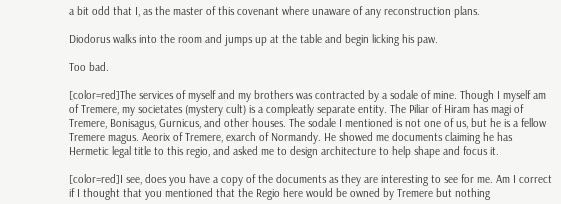a bit odd that I, as the master of this covenant where unaware of any reconstruction plans.

Diodorus walks into the room and jumps up at the table and begin licking his paw.

Too bad.

[color=red]The services of myself and my brothers was contracted by a sodale of mine. Though I myself am of Tremere, my societates (mystery cult) is a compleatly separate entity. The Piliar of Hiram has magi of Tremere, Bonisagus, Gurnicus, and other houses. The sodale I mentioned is not one of us, but he is a fellow Tremere magus. Aeorix of Tremere, exarch of Normandy. He showed me documents claiming he has Hermetic legal title to this regio, and asked me to design architecture to help shape and focus it.

[color=red]I see, does you have a copy of the documents as they are interesting to see for me. Am I correct if I thought that you mentioned that the Regio here would be owned by Tremere but nothing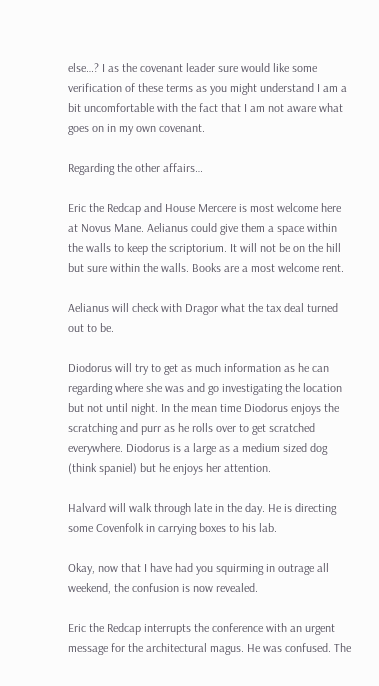else…? I as the covenant leader sure would like some verification of these terms as you might understand I am a bit uncomfortable with the fact that I am not aware what goes on in my own covenant.

Regarding the other affairs…

Eric the Redcap and House Mercere is most welcome here at Novus Mane. Aelianus could give them a space within the walls to keep the scriptorium. It will not be on the hill but sure within the walls. Books are a most welcome rent.

Aelianus will check with Dragor what the tax deal turned out to be.

Diodorus will try to get as much information as he can regarding where she was and go investigating the location but not until night. In the mean time Diodorus enjoys the scratching and purr as he rolls over to get scratched everywhere. Diodorus is a large as a medium sized dog (think spaniel) but he enjoys her attention.

Halvard will walk through late in the day. He is directing some Covenfolk in carrying boxes to his lab.

Okay, now that I have had you squirming in outrage all weekend, the confusion is now revealed.

Eric the Redcap interrupts the conference with an urgent message for the architectural magus. He was confused. The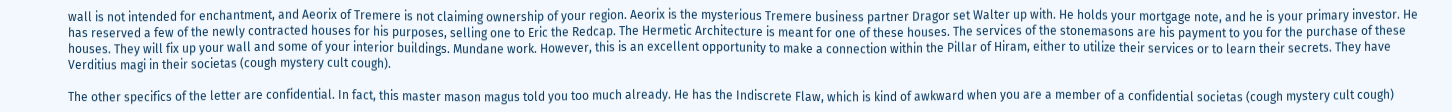wall is not intended for enchantment, and Aeorix of Tremere is not claiming ownership of your region. Aeorix is the mysterious Tremere business partner Dragor set Walter up with. He holds your mortgage note, and he is your primary investor. He has reserved a few of the newly contracted houses for his purposes, selling one to Eric the Redcap. The Hermetic Architecture is meant for one of these houses. The services of the stonemasons are his payment to you for the purchase of these houses. They will fix up your wall and some of your interior buildings. Mundane work. However, this is an excellent opportunity to make a connection within the Pillar of Hiram, either to utilize their services or to learn their secrets. They have Verditius magi in their societas (cough mystery cult cough).

The other specifics of the letter are confidential. In fact, this master mason magus told you too much already. He has the Indiscrete Flaw, which is kind of awkward when you are a member of a confidential societas (cough mystery cult cough)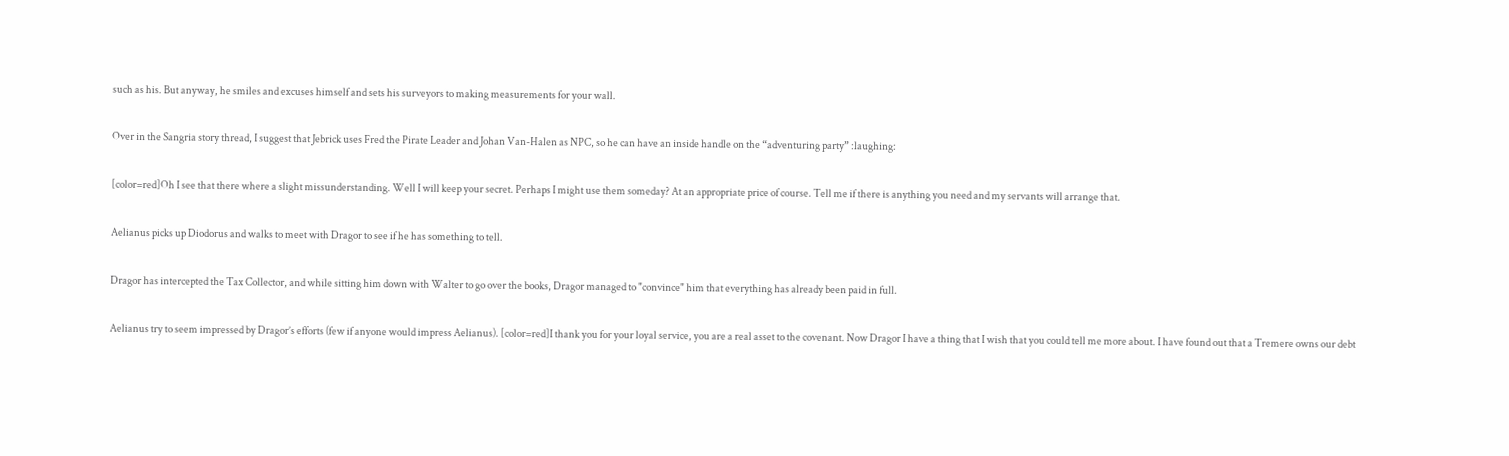such as his. But anyway, he smiles and excuses himself and sets his surveyors to making measurements for your wall.

Over in the Sangria story thread, I suggest that Jebrick uses Fred the Pirate Leader and Johan Van-Halen as NPC, so he can have an inside handle on the “adventuring party” :laughing:

[color=red]Oh I see that there where a slight missunderstanding. Well I will keep your secret. Perhaps I might use them someday? At an appropriate price of course. Tell me if there is anything you need and my servants will arrange that.

Aelianus picks up Diodorus and walks to meet with Dragor to see if he has something to tell.

Dragor has intercepted the Tax Collector, and while sitting him down with Walter to go over the books, Dragor managed to "convince" him that everything has already been paid in full.

Aelianus try to seem impressed by Dragor’s efforts (few if anyone would impress Aelianus). [color=red]I thank you for your loyal service, you are a real asset to the covenant. Now Dragor I have a thing that I wish that you could tell me more about. I have found out that a Tremere owns our debt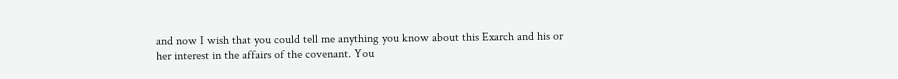and now I wish that you could tell me anything you know about this Exarch and his or her interest in the affairs of the covenant. You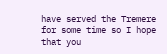have served the Tremere for some time so I hope that you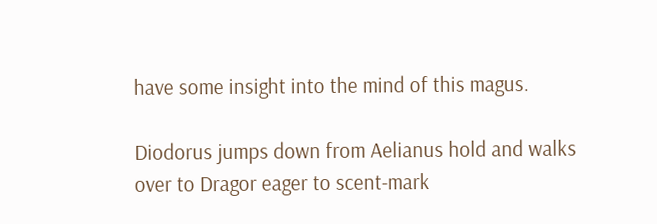have some insight into the mind of this magus.

Diodorus jumps down from Aelianus hold and walks over to Dragor eager to scent-mark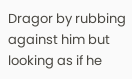Dragor by rubbing against him but looking as if he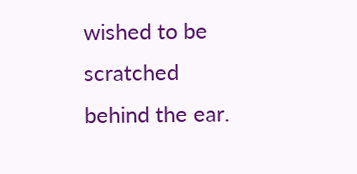wished to be scratched behind the ear.